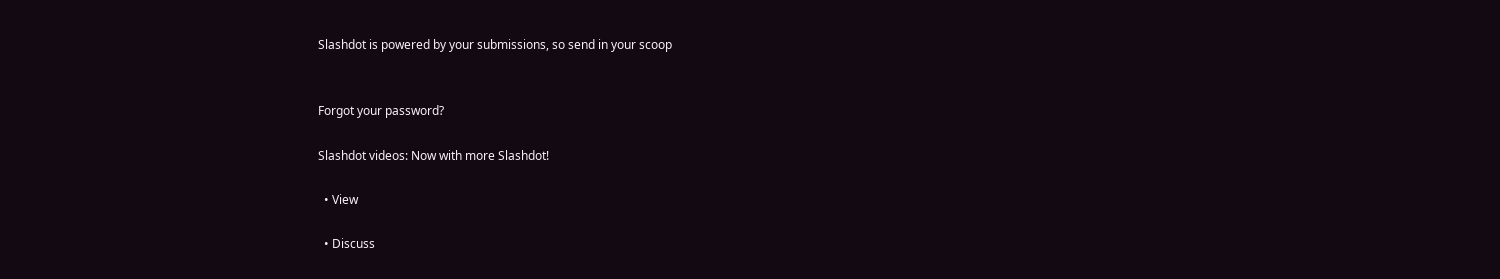Slashdot is powered by your submissions, so send in your scoop


Forgot your password?

Slashdot videos: Now with more Slashdot!

  • View

  • Discuss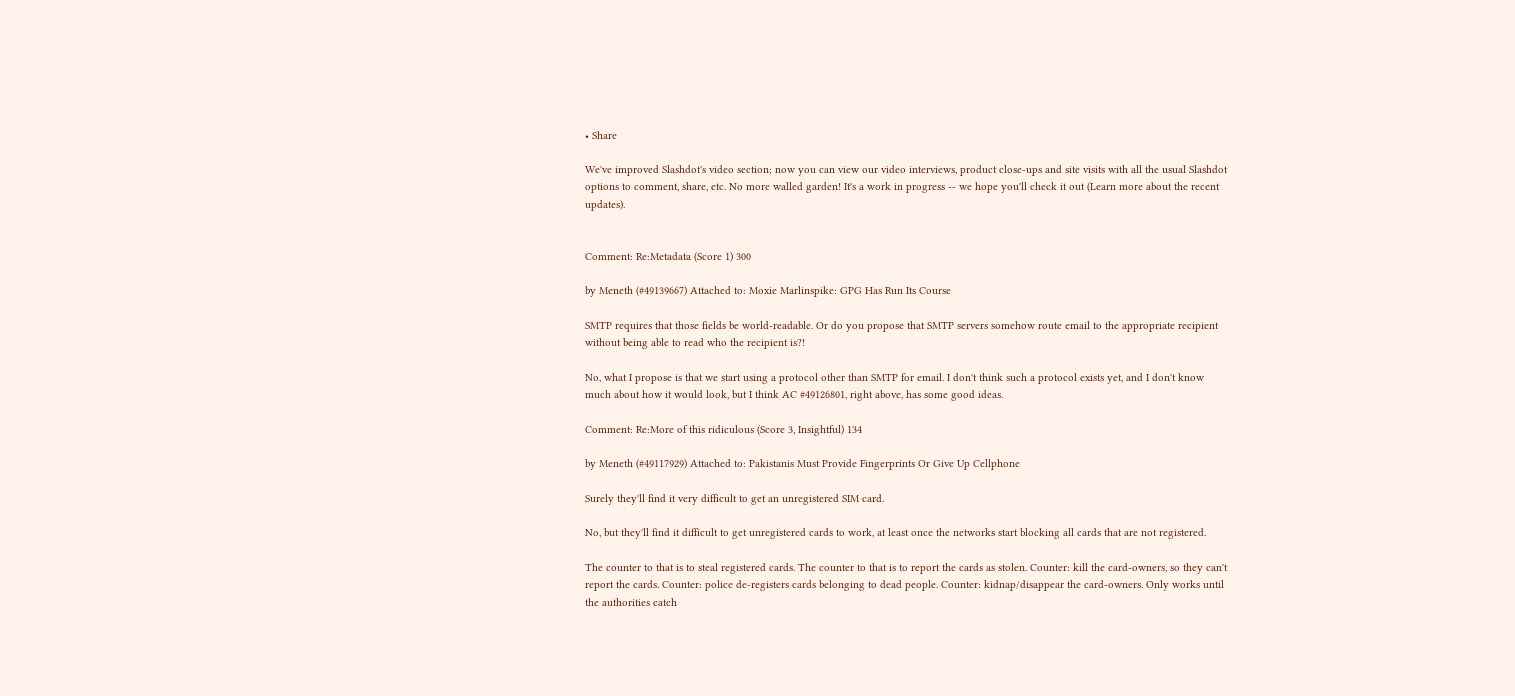• Share

We've improved Slashdot's video section; now you can view our video interviews, product close-ups and site visits with all the usual Slashdot options to comment, share, etc. No more walled garden! It's a work in progress -- we hope you'll check it out (Learn more about the recent updates).


Comment: Re:Metadata (Score 1) 300

by Meneth (#49139667) Attached to: Moxie Marlinspike: GPG Has Run Its Course

SMTP requires that those fields be world-readable. Or do you propose that SMTP servers somehow route email to the appropriate recipient without being able to read who the recipient is?!

No, what I propose is that we start using a protocol other than SMTP for email. I don't think such a protocol exists yet, and I don't know much about how it would look, but I think AC #49126801, right above, has some good ideas.

Comment: Re:More of this ridiculous (Score 3, Insightful) 134

by Meneth (#49117929) Attached to: Pakistanis Must Provide Fingerprints Or Give Up Cellphone

Surely they'll find it very difficult to get an unregistered SIM card.

No, but they'll find it difficult to get unregistered cards to work, at least once the networks start blocking all cards that are not registered.

The counter to that is to steal registered cards. The counter to that is to report the cards as stolen. Counter: kill the card-owners, so they can't report the cards. Counter: police de-registers cards belonging to dead people. Counter: kidnap/disappear the card-owners. Only works until the authorities catch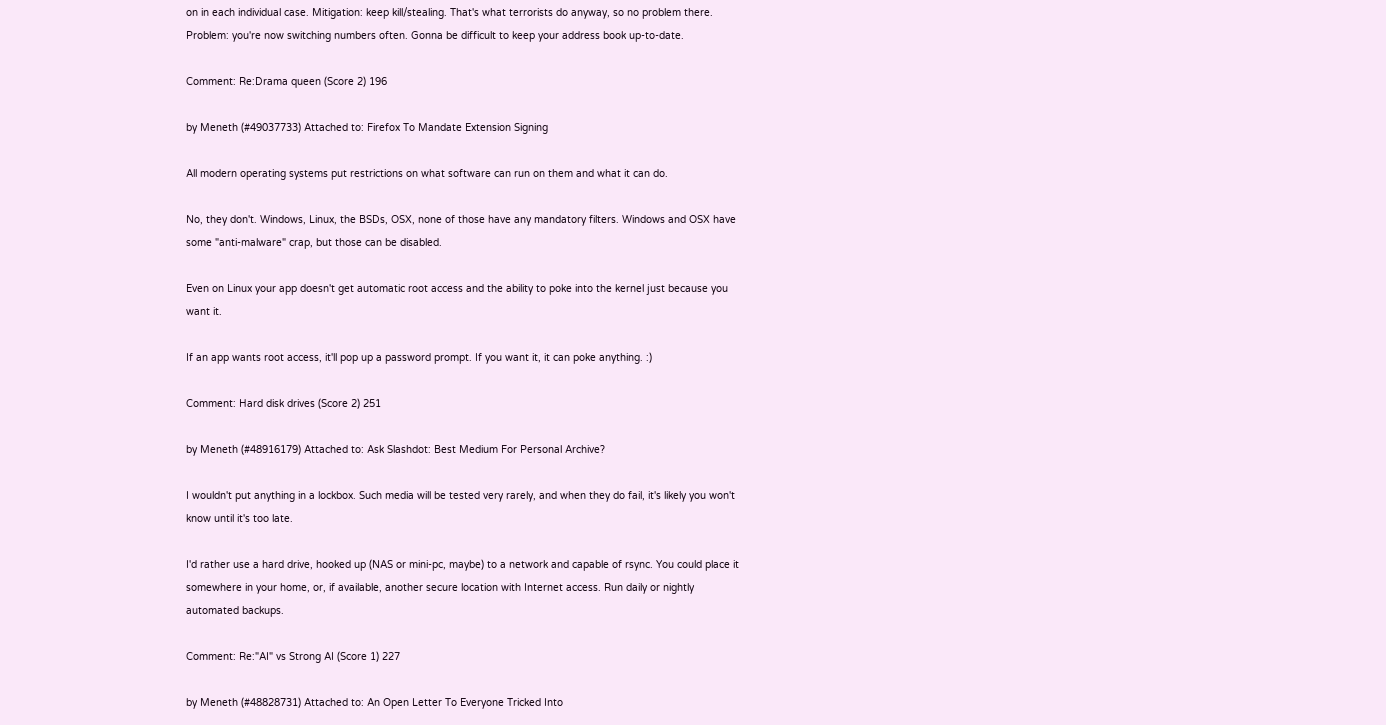on in each individual case. Mitigation: keep kill/stealing. That's what terrorists do anyway, so no problem there. Problem: you're now switching numbers often. Gonna be difficult to keep your address book up-to-date.

Comment: Re:Drama queen (Score 2) 196

by Meneth (#49037733) Attached to: Firefox To Mandate Extension Signing

All modern operating systems put restrictions on what software can run on them and what it can do.

No, they don't. Windows, Linux, the BSDs, OSX, none of those have any mandatory filters. Windows and OSX have some "anti-malware" crap, but those can be disabled.

Even on Linux your app doesn't get automatic root access and the ability to poke into the kernel just because you want it.

If an app wants root access, it'll pop up a password prompt. If you want it, it can poke anything. :)

Comment: Hard disk drives (Score 2) 251

by Meneth (#48916179) Attached to: Ask Slashdot: Best Medium For Personal Archive?

I wouldn't put anything in a lockbox. Such media will be tested very rarely, and when they do fail, it's likely you won't know until it's too late.

I'd rather use a hard drive, hooked up (NAS or mini-pc, maybe) to a network and capable of rsync. You could place it somewhere in your home, or, if available, another secure location with Internet access. Run daily or nightly automated backups.

Comment: Re:"AI" vs Strong AI (Score 1) 227

by Meneth (#48828731) Attached to: An Open Letter To Everyone Tricked Into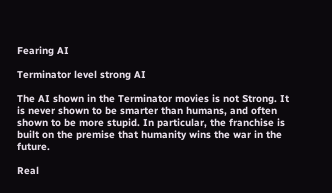Fearing AI

Terminator level strong AI

The AI shown in the Terminator movies is not Strong. It is never shown to be smarter than humans, and often shown to be more stupid. In particular, the franchise is built on the premise that humanity wins the war in the future.

Real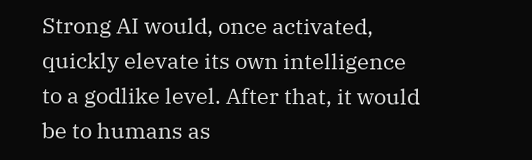Strong AI would, once activated, quickly elevate its own intelligence to a godlike level. After that, it would be to humans as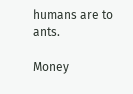humans are to ants.

Money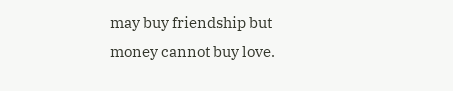may buy friendship but money cannot buy love.